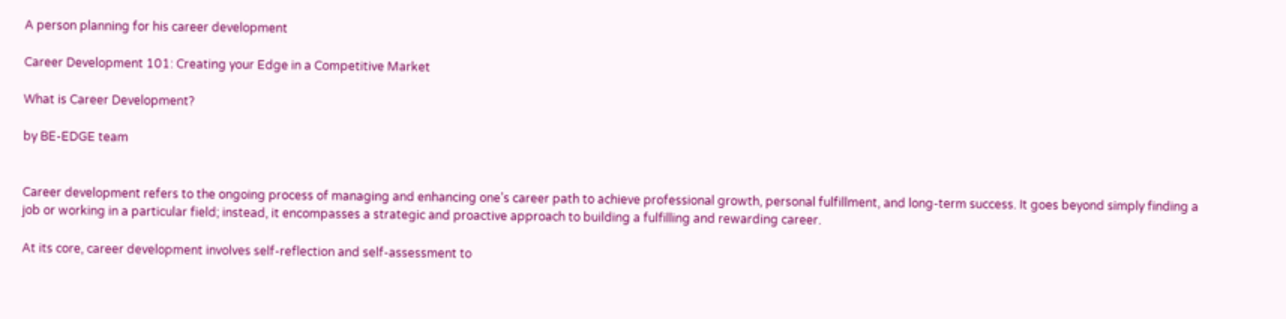A person planning for his career development

Career Development 101: Creating your Edge in a Competitive Market

What is Career Development?

by BE-EDGE team


Career development refers to the ongoing process of managing and enhancing one’s career path to achieve professional growth, personal fulfillment, and long-term success. It goes beyond simply finding a job or working in a particular field; instead, it encompasses a strategic and proactive approach to building a fulfilling and rewarding career.

At its core, career development involves self-reflection and self-assessment to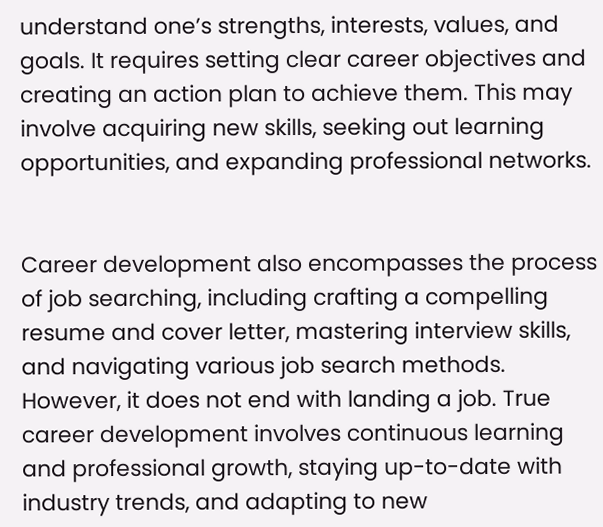understand one’s strengths, interests, values, and goals. It requires setting clear career objectives and creating an action plan to achieve them. This may involve acquiring new skills, seeking out learning opportunities, and expanding professional networks.


Career development also encompasses the process of job searching, including crafting a compelling resume and cover letter, mastering interview skills, and navigating various job search methods. However, it does not end with landing a job. True career development involves continuous learning and professional growth, staying up-to-date with industry trends, and adapting to new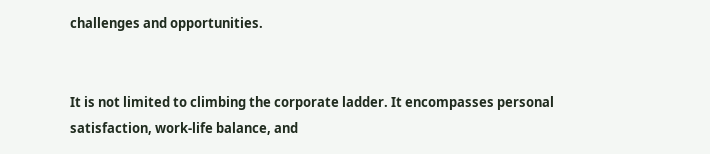challenges and opportunities.


It is not limited to climbing the corporate ladder. It encompasses personal satisfaction, work-life balance, and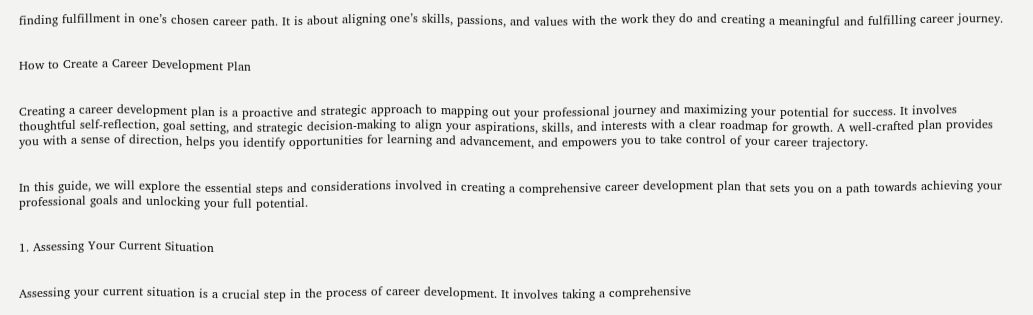finding fulfillment in one’s chosen career path. It is about aligning one’s skills, passions, and values with the work they do and creating a meaningful and fulfilling career journey.


How to Create a Career Development Plan


Creating a career development plan is a proactive and strategic approach to mapping out your professional journey and maximizing your potential for success. It involves thoughtful self-reflection, goal setting, and strategic decision-making to align your aspirations, skills, and interests with a clear roadmap for growth. A well-crafted plan provides you with a sense of direction, helps you identify opportunities for learning and advancement, and empowers you to take control of your career trajectory.


In this guide, we will explore the essential steps and considerations involved in creating a comprehensive career development plan that sets you on a path towards achieving your professional goals and unlocking your full potential.


1. Assessing Your Current Situation


Assessing your current situation is a crucial step in the process of career development. It involves taking a comprehensive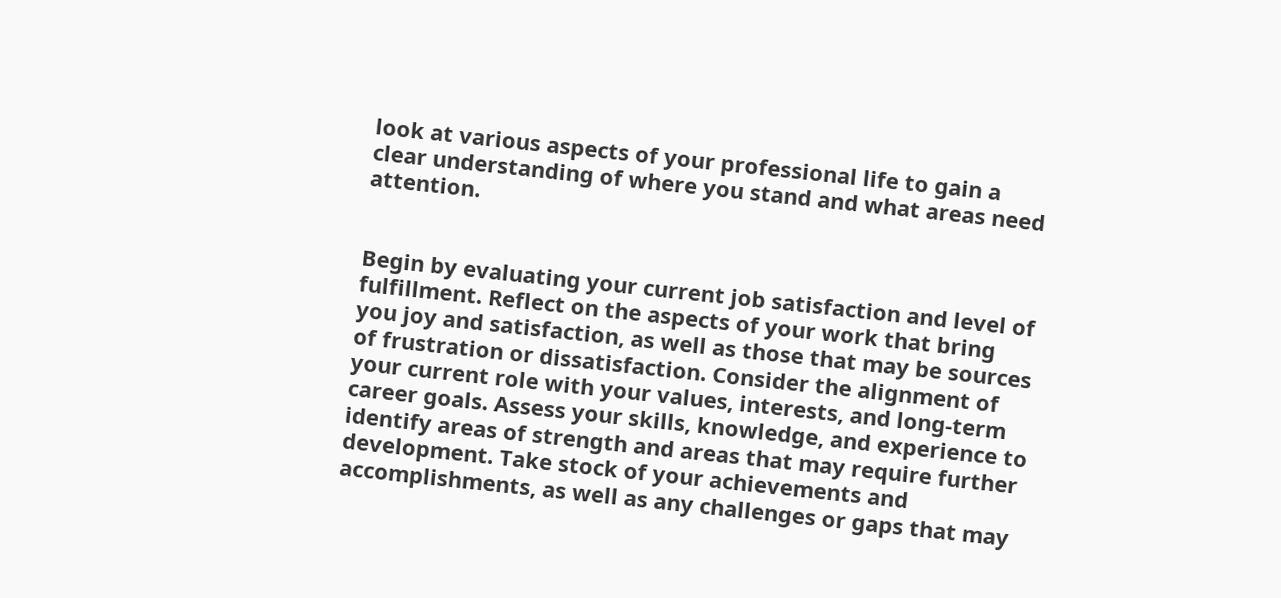look at various aspects of your professional life to gain a clear understanding of where you stand and what areas need attention.


Begin by evaluating your current job satisfaction and level of fulfillment. Reflect on the aspects of your work that bring you joy and satisfaction, as well as those that may be sources of frustration or dissatisfaction. Consider the alignment of your current role with your values, interests, and long-term career goals. Assess your skills, knowledge, and experience to identify areas of strength and areas that may require further development. Take stock of your achievements and accomplishments, as well as any challenges or gaps that may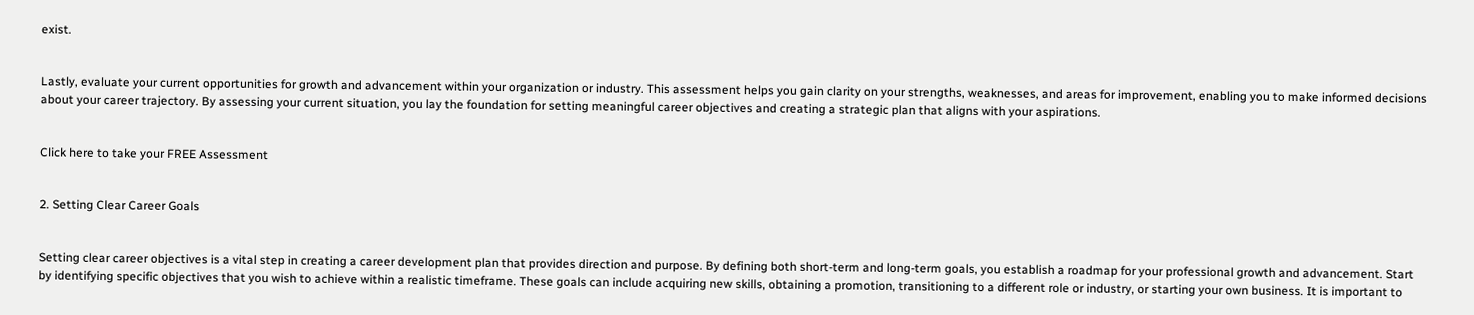exist.


Lastly, evaluate your current opportunities for growth and advancement within your organization or industry. This assessment helps you gain clarity on your strengths, weaknesses, and areas for improvement, enabling you to make informed decisions about your career trajectory. By assessing your current situation, you lay the foundation for setting meaningful career objectives and creating a strategic plan that aligns with your aspirations.


Click here to take your FREE Assessment


2. Setting Clear Career Goals


Setting clear career objectives is a vital step in creating a career development plan that provides direction and purpose. By defining both short-term and long-term goals, you establish a roadmap for your professional growth and advancement. Start by identifying specific objectives that you wish to achieve within a realistic timeframe. These goals can include acquiring new skills, obtaining a promotion, transitioning to a different role or industry, or starting your own business. It is important to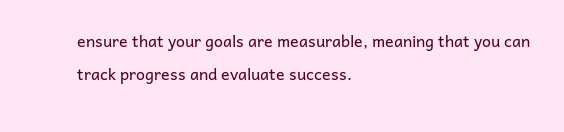ensure that your goals are measurable, meaning that you can track progress and evaluate success.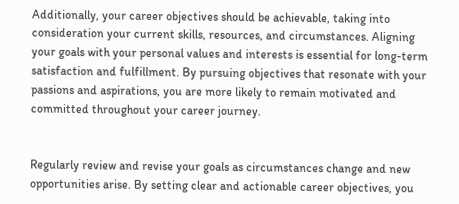Additionally, your career objectives should be achievable, taking into consideration your current skills, resources, and circumstances. Aligning your goals with your personal values and interests is essential for long-term satisfaction and fulfillment. By pursuing objectives that resonate with your passions and aspirations, you are more likely to remain motivated and committed throughout your career journey.


Regularly review and revise your goals as circumstances change and new opportunities arise. By setting clear and actionable career objectives, you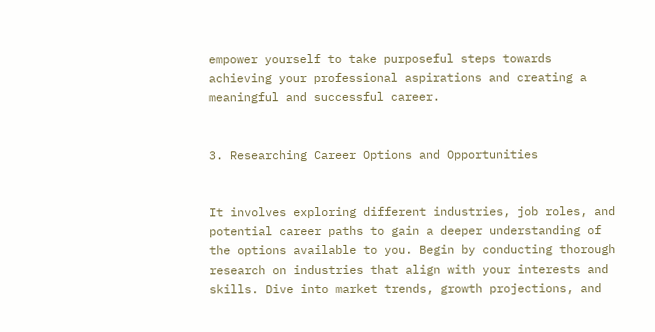empower yourself to take purposeful steps towards achieving your professional aspirations and creating a meaningful and successful career.


3. Researching Career Options and Opportunities


It involves exploring different industries, job roles, and potential career paths to gain a deeper understanding of the options available to you. Begin by conducting thorough research on industries that align with your interests and skills. Dive into market trends, growth projections, and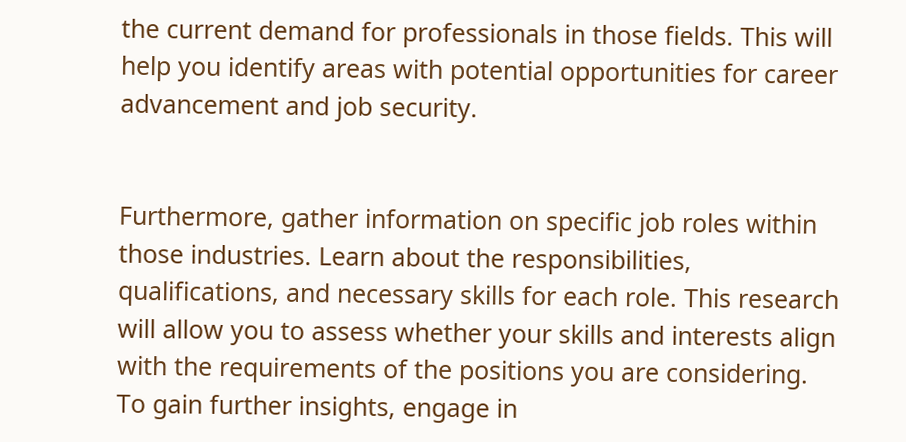the current demand for professionals in those fields. This will help you identify areas with potential opportunities for career advancement and job security.


Furthermore, gather information on specific job roles within those industries. Learn about the responsibilities, qualifications, and necessary skills for each role. This research will allow you to assess whether your skills and interests align with the requirements of the positions you are considering. To gain further insights, engage in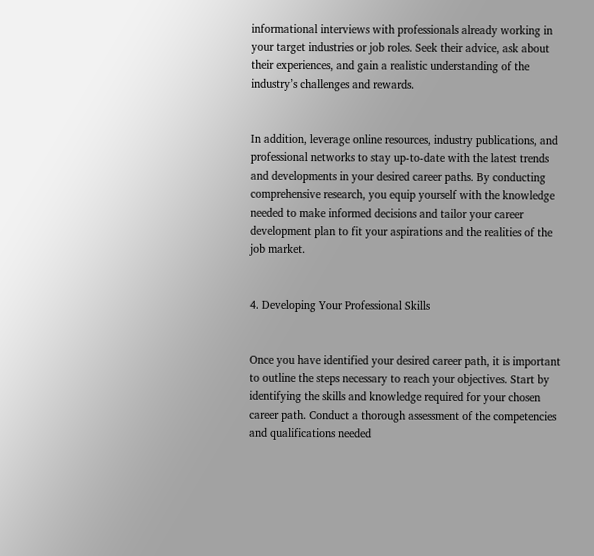informational interviews with professionals already working in your target industries or job roles. Seek their advice, ask about their experiences, and gain a realistic understanding of the industry’s challenges and rewards.


In addition, leverage online resources, industry publications, and professional networks to stay up-to-date with the latest trends and developments in your desired career paths. By conducting comprehensive research, you equip yourself with the knowledge needed to make informed decisions and tailor your career development plan to fit your aspirations and the realities of the job market.


4. Developing Your Professional Skills


Once you have identified your desired career path, it is important to outline the steps necessary to reach your objectives. Start by identifying the skills and knowledge required for your chosen career path. Conduct a thorough assessment of the competencies and qualifications needed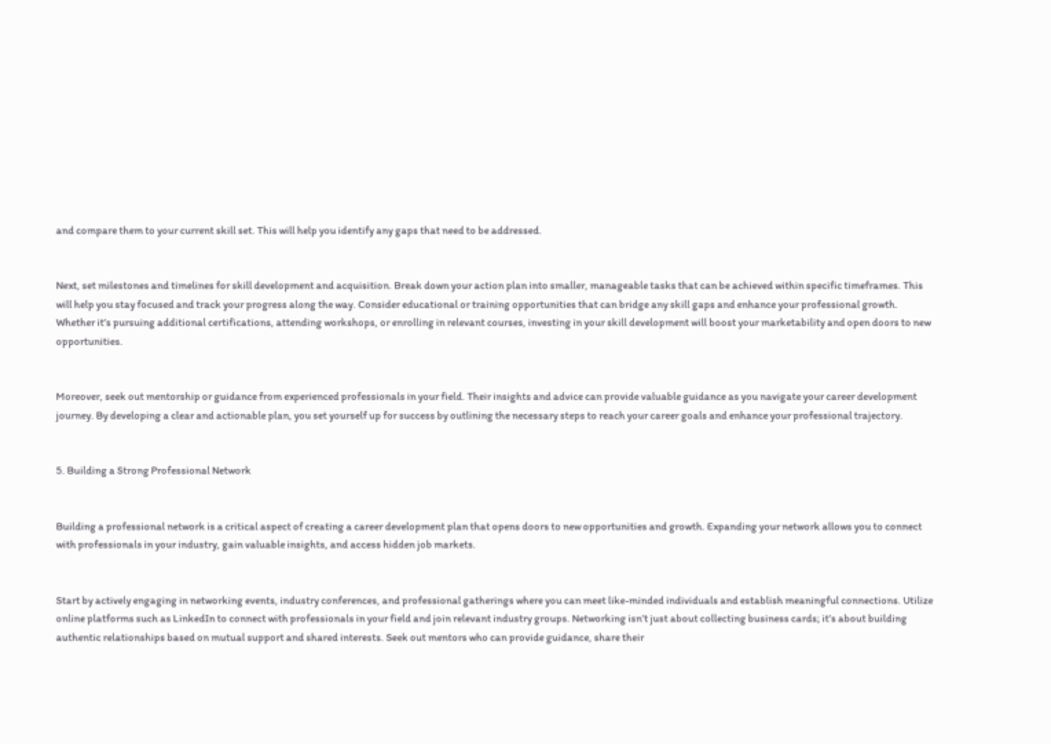and compare them to your current skill set. This will help you identify any gaps that need to be addressed.


Next, set milestones and timelines for skill development and acquisition. Break down your action plan into smaller, manageable tasks that can be achieved within specific timeframes. This will help you stay focused and track your progress along the way. Consider educational or training opportunities that can bridge any skill gaps and enhance your professional growth. Whether it’s pursuing additional certifications, attending workshops, or enrolling in relevant courses, investing in your skill development will boost your marketability and open doors to new opportunities.


Moreover, seek out mentorship or guidance from experienced professionals in your field. Their insights and advice can provide valuable guidance as you navigate your career development journey. By developing a clear and actionable plan, you set yourself up for success by outlining the necessary steps to reach your career goals and enhance your professional trajectory.


5. Building a Strong Professional Network


Building a professional network is a critical aspect of creating a career development plan that opens doors to new opportunities and growth. Expanding your network allows you to connect with professionals in your industry, gain valuable insights, and access hidden job markets.


Start by actively engaging in networking events, industry conferences, and professional gatherings where you can meet like-minded individuals and establish meaningful connections. Utilize online platforms such as LinkedIn to connect with professionals in your field and join relevant industry groups. Networking isn’t just about collecting business cards; it’s about building authentic relationships based on mutual support and shared interests. Seek out mentors who can provide guidance, share their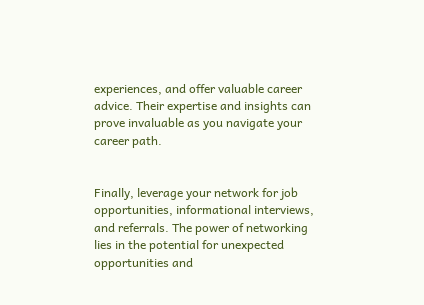experiences, and offer valuable career advice. Their expertise and insights can prove invaluable as you navigate your career path.


Finally, leverage your network for job opportunities, informational interviews, and referrals. The power of networking lies in the potential for unexpected opportunities and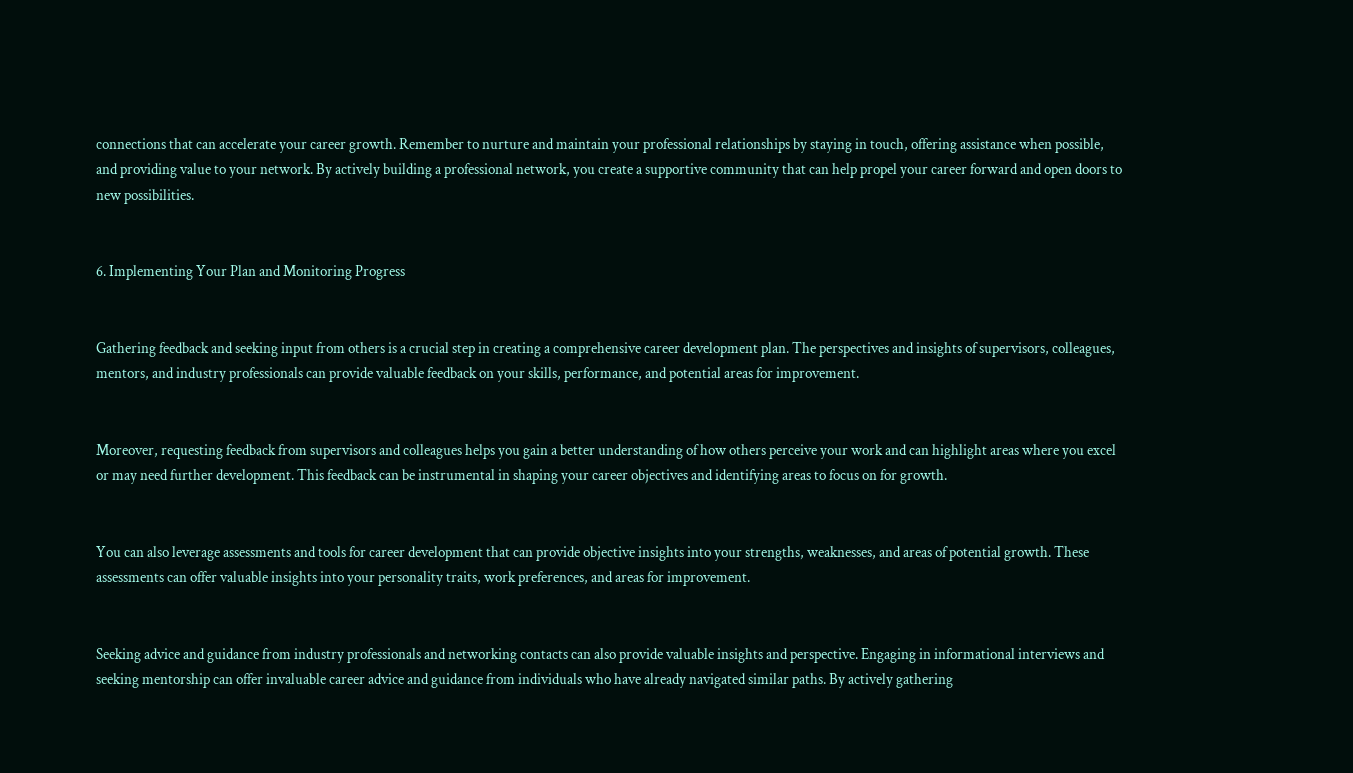connections that can accelerate your career growth. Remember to nurture and maintain your professional relationships by staying in touch, offering assistance when possible, and providing value to your network. By actively building a professional network, you create a supportive community that can help propel your career forward and open doors to new possibilities.


6. Implementing Your Plan and Monitoring Progress


Gathering feedback and seeking input from others is a crucial step in creating a comprehensive career development plan. The perspectives and insights of supervisors, colleagues, mentors, and industry professionals can provide valuable feedback on your skills, performance, and potential areas for improvement.


Moreover, requesting feedback from supervisors and colleagues helps you gain a better understanding of how others perceive your work and can highlight areas where you excel or may need further development. This feedback can be instrumental in shaping your career objectives and identifying areas to focus on for growth.


You can also leverage assessments and tools for career development that can provide objective insights into your strengths, weaknesses, and areas of potential growth. These assessments can offer valuable insights into your personality traits, work preferences, and areas for improvement.


Seeking advice and guidance from industry professionals and networking contacts can also provide valuable insights and perspective. Engaging in informational interviews and seeking mentorship can offer invaluable career advice and guidance from individuals who have already navigated similar paths. By actively gathering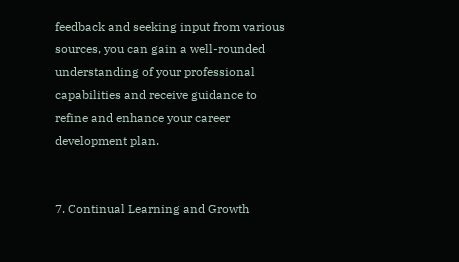feedback and seeking input from various sources, you can gain a well-rounded understanding of your professional capabilities and receive guidance to refine and enhance your career development plan.


7. Continual Learning and Growth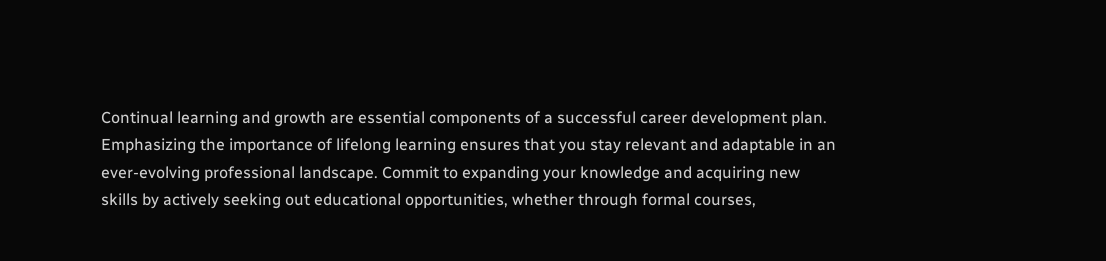Continual learning and growth are essential components of a successful career development plan. Emphasizing the importance of lifelong learning ensures that you stay relevant and adaptable in an ever-evolving professional landscape. Commit to expanding your knowledge and acquiring new skills by actively seeking out educational opportunities, whether through formal courses,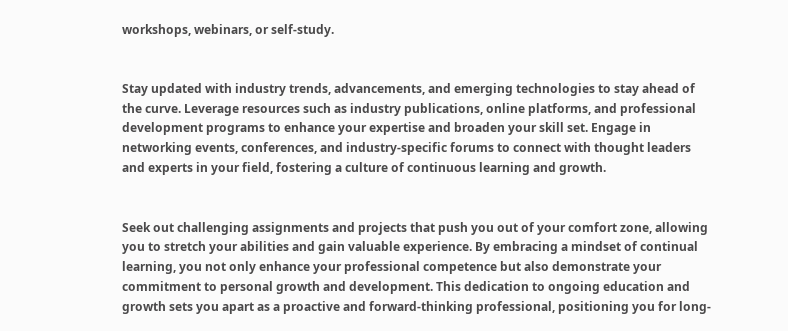workshops, webinars, or self-study.


Stay updated with industry trends, advancements, and emerging technologies to stay ahead of the curve. Leverage resources such as industry publications, online platforms, and professional development programs to enhance your expertise and broaden your skill set. Engage in networking events, conferences, and industry-specific forums to connect with thought leaders and experts in your field, fostering a culture of continuous learning and growth.


Seek out challenging assignments and projects that push you out of your comfort zone, allowing you to stretch your abilities and gain valuable experience. By embracing a mindset of continual learning, you not only enhance your professional competence but also demonstrate your commitment to personal growth and development. This dedication to ongoing education and growth sets you apart as a proactive and forward-thinking professional, positioning you for long-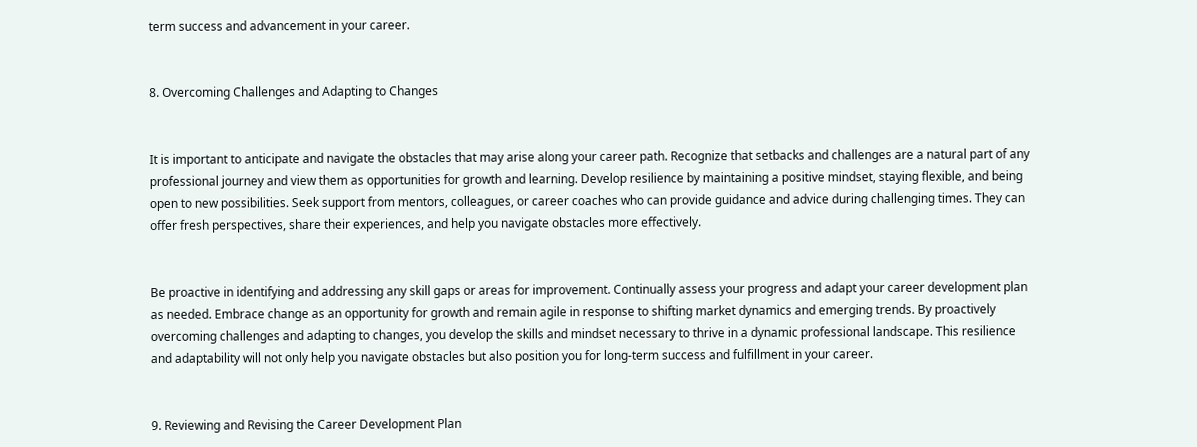term success and advancement in your career.


8. Overcoming Challenges and Adapting to Changes


It is important to anticipate and navigate the obstacles that may arise along your career path. Recognize that setbacks and challenges are a natural part of any professional journey and view them as opportunities for growth and learning. Develop resilience by maintaining a positive mindset, staying flexible, and being open to new possibilities. Seek support from mentors, colleagues, or career coaches who can provide guidance and advice during challenging times. They can offer fresh perspectives, share their experiences, and help you navigate obstacles more effectively.


Be proactive in identifying and addressing any skill gaps or areas for improvement. Continually assess your progress and adapt your career development plan as needed. Embrace change as an opportunity for growth and remain agile in response to shifting market dynamics and emerging trends. By proactively overcoming challenges and adapting to changes, you develop the skills and mindset necessary to thrive in a dynamic professional landscape. This resilience and adaptability will not only help you navigate obstacles but also position you for long-term success and fulfillment in your career.


9. Reviewing and Revising the Career Development Plan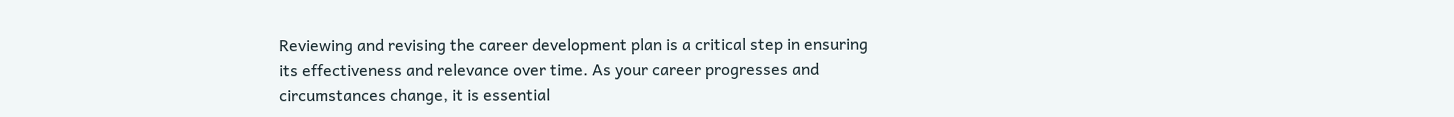Reviewing and revising the career development plan is a critical step in ensuring its effectiveness and relevance over time. As your career progresses and circumstances change, it is essential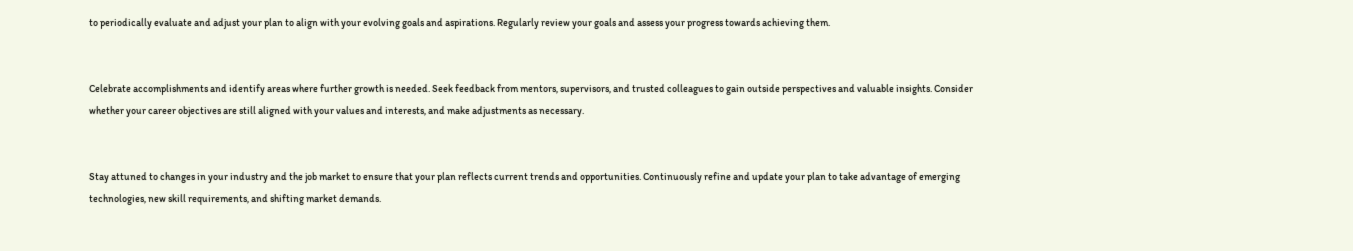to periodically evaluate and adjust your plan to align with your evolving goals and aspirations. Regularly review your goals and assess your progress towards achieving them.


Celebrate accomplishments and identify areas where further growth is needed. Seek feedback from mentors, supervisors, and trusted colleagues to gain outside perspectives and valuable insights. Consider whether your career objectives are still aligned with your values and interests, and make adjustments as necessary.


Stay attuned to changes in your industry and the job market to ensure that your plan reflects current trends and opportunities. Continuously refine and update your plan to take advantage of emerging technologies, new skill requirements, and shifting market demands.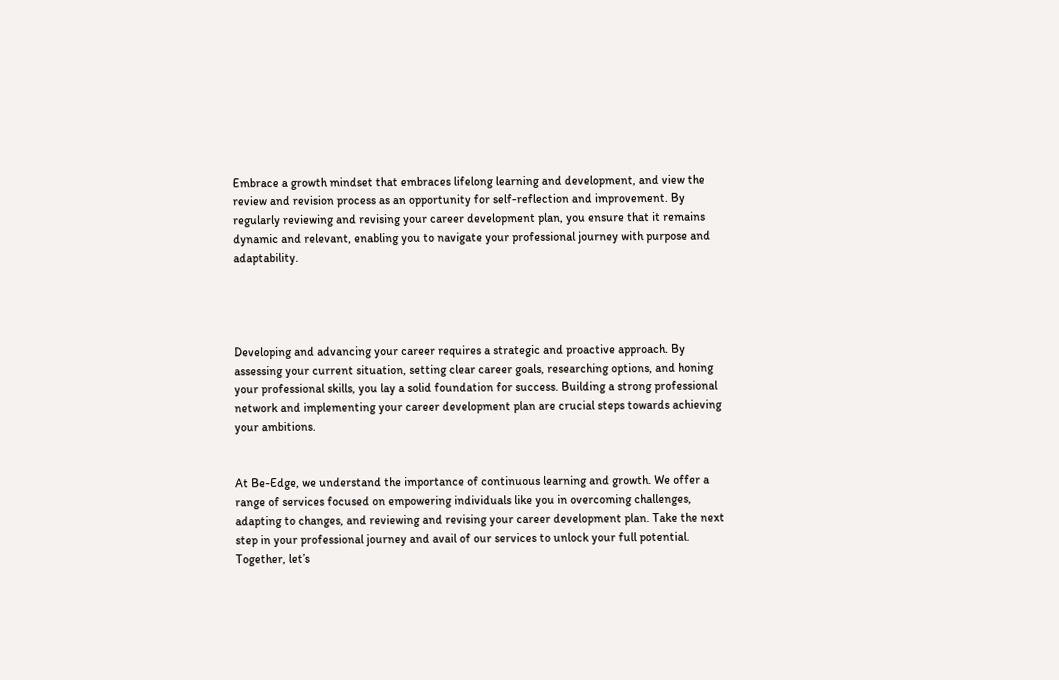Embrace a growth mindset that embraces lifelong learning and development, and view the review and revision process as an opportunity for self-reflection and improvement. By regularly reviewing and revising your career development plan, you ensure that it remains dynamic and relevant, enabling you to navigate your professional journey with purpose and adaptability.




Developing and advancing your career requires a strategic and proactive approach. By assessing your current situation, setting clear career goals, researching options, and honing your professional skills, you lay a solid foundation for success. Building a strong professional network and implementing your career development plan are crucial steps towards achieving your ambitions.


At Be-Edge, we understand the importance of continuous learning and growth. We offer a range of services focused on empowering individuals like you in overcoming challenges, adapting to changes, and reviewing and revising your career development plan. Take the next step in your professional journey and avail of our services to unlock your full potential. Together, let’s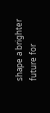shape a brighter future for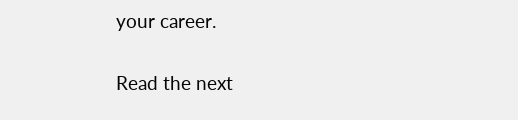your career.


Read the next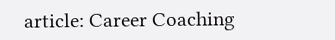article: Career Coaching